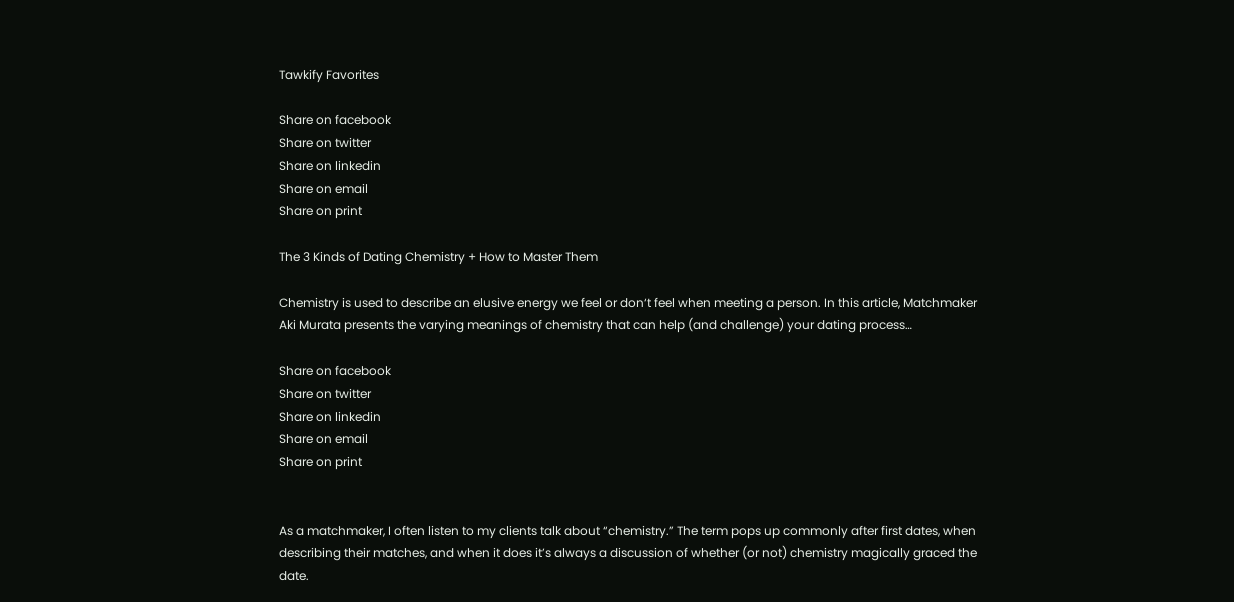Tawkify Favorites

Share on facebook
Share on twitter
Share on linkedin
Share on email
Share on print

The 3 Kinds of Dating Chemistry + How to Master Them

Chemistry is used to describe an elusive energy we feel or don‘t feel when meeting a person. In this article, Matchmaker Aki Murata presents the varying meanings of chemistry that can help (and challenge) your dating process…

Share on facebook
Share on twitter
Share on linkedin
Share on email
Share on print


As a matchmaker, I often listen to my clients talk about “chemistry.” The term pops up commonly after first dates, when describing their matches, and when it does it’s always a discussion of whether (or not) chemistry magically graced the date.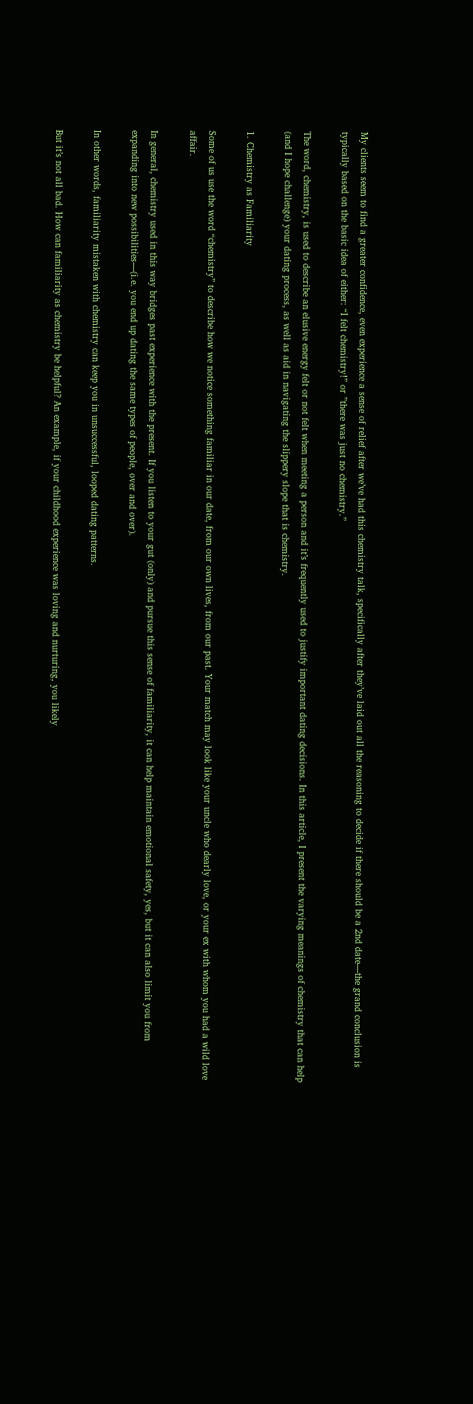My clients seem to find a greater confidence, even experience a sense of relief after we’ve had this chemistry talk, specifically after they’ve laid out all the reasoning to decide if there should be a 2nd date—the grand conclusion is typically based on the basic idea of either: “I felt chemistry!” or ”there was just no chemistry.”

The word, chemistry, is used to describe an elusive energy felt or not felt when meeting a person and it’s frequently used to justify important dating decisions. In this article, I present the varying meanings of chemistry that can help (and I hope challenge) your dating process, as well as aid in navigating the slippery slope that is chemistry.

1. Chemistry as Familiarity

Some of us use the word “chemistry” to describe how we notice something familiar in our date, from our own lives, from our past. Your match may look like your uncle who dearly love, or your ex with whom you had a wild love affair.

In general, chemistry used in this way bridges past experience with the present. If you listen to your gut (only) and pursue this sense of familiarity, it can help maintain emotional safety, yes, but it can also limit you from expanding into new possibilities—(i.e. you end up dating the same types of people, over and over).

In other words, familiarity mistaken with chemistry can keep you in unsuccessful, looped dating patterns.

But it’s not all bad. How can familiarity as chemistry be helpful? An example, if your childhood experience was loving and nurturing, you likely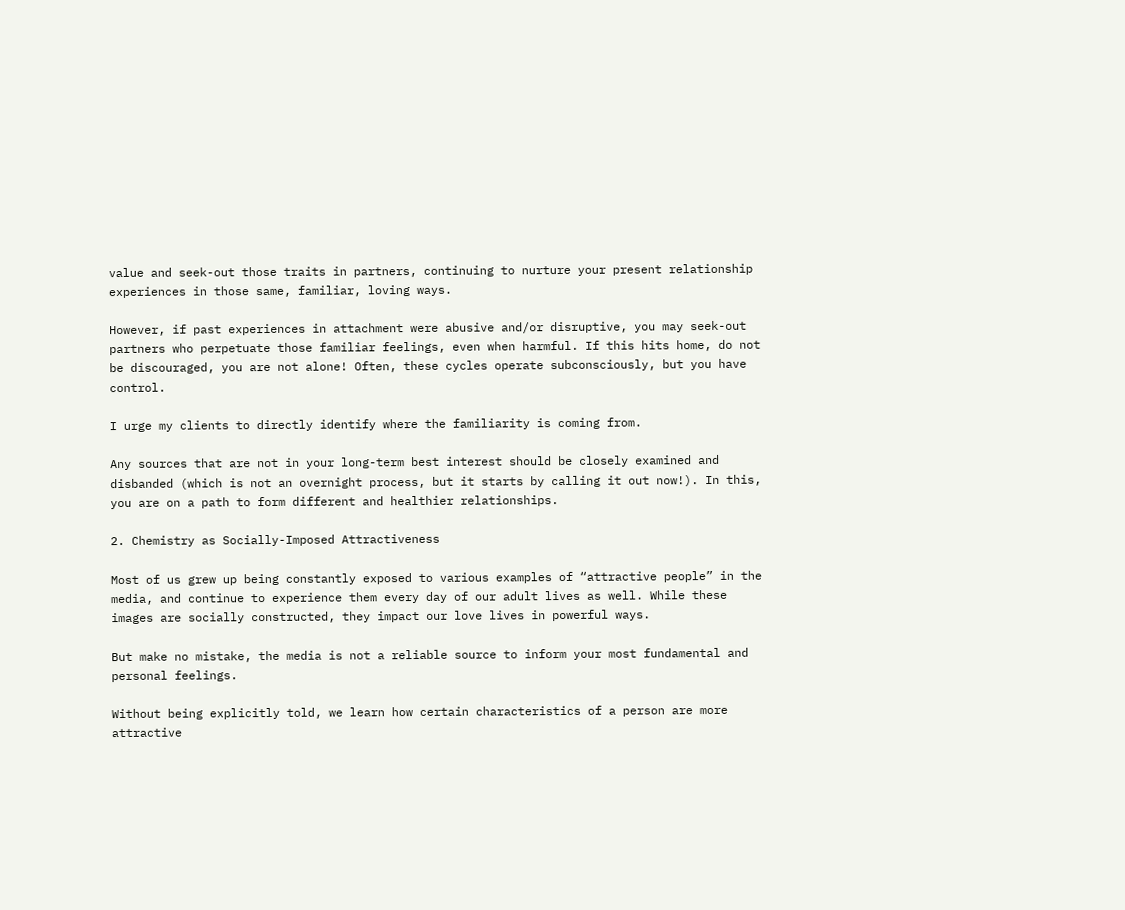value and seek-out those traits in partners, continuing to nurture your present relationship experiences in those same, familiar, loving ways.

However, if past experiences in attachment were abusive and/or disruptive, you may seek-out partners who perpetuate those familiar feelings, even when harmful. If this hits home, do not be discouraged, you are not alone! Often, these cycles operate subconsciously, but you have control.

I urge my clients to directly identify where the familiarity is coming from.

Any sources that are not in your long-term best interest should be closely examined and disbanded (which is not an overnight process, but it starts by calling it out now!). In this, you are on a path to form different and healthier relationships.

2. Chemistry as Socially-Imposed Attractiveness

Most of us grew up being constantly exposed to various examples of “attractive people” in the media, and continue to experience them every day of our adult lives as well. While these images are socially constructed, they impact our love lives in powerful ways.

But make no mistake, the media is not a reliable source to inform your most fundamental and personal feelings.

Without being explicitly told, we learn how certain characteristics of a person are more attractive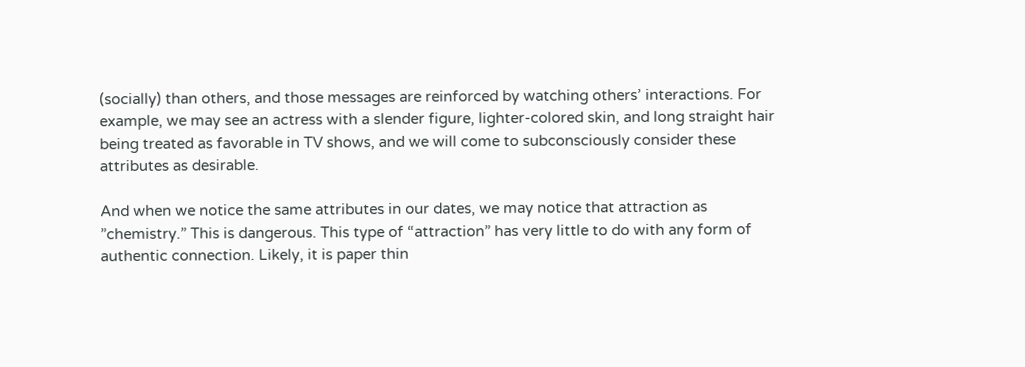(socially) than others, and those messages are reinforced by watching others’ interactions. For example, we may see an actress with a slender figure, lighter-colored skin, and long straight hair being treated as favorable in TV shows, and we will come to subconsciously consider these attributes as desirable.

And when we notice the same attributes in our dates, we may notice that attraction as ”chemistry.” This is dangerous. This type of “attraction” has very little to do with any form of authentic connection. Likely, it is paper thin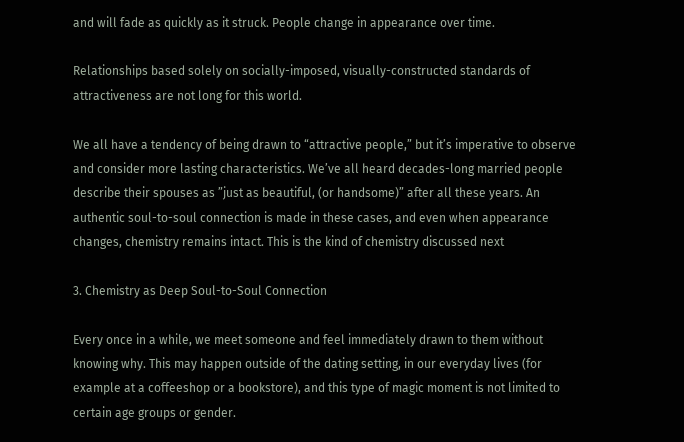and will fade as quickly as it struck. People change in appearance over time.

Relationships based solely on socially-imposed, visually-constructed standards of attractiveness are not long for this world.

We all have a tendency of being drawn to “attractive people,” but it’s imperative to observe and consider more lasting characteristics. We’ve all heard decades-long married people describe their spouses as ”just as beautiful, (or handsome)” after all these years. An authentic soul-to-soul connection is made in these cases, and even when appearance changes, chemistry remains intact. This is the kind of chemistry discussed next

3. Chemistry as Deep Soul-to-Soul Connection

Every once in a while, we meet someone and feel immediately drawn to them without knowing why. This may happen outside of the dating setting, in our everyday lives (for example at a coffeeshop or a bookstore), and this type of magic moment is not limited to certain age groups or gender.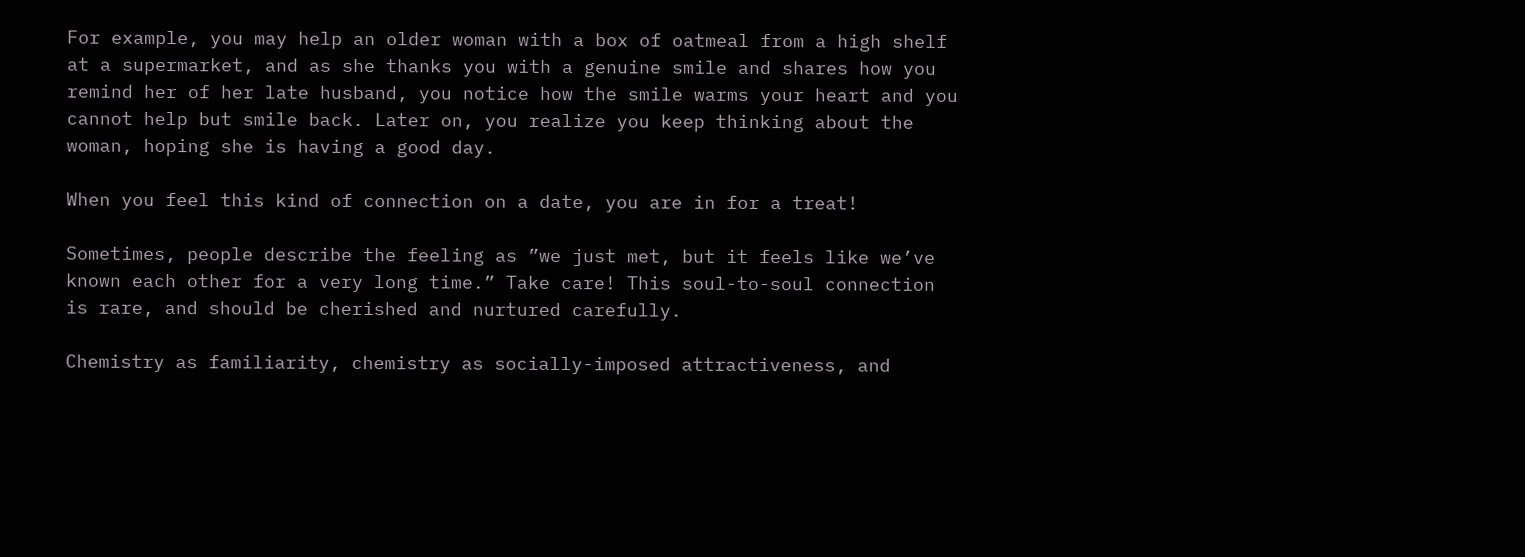For example, you may help an older woman with a box of oatmeal from a high shelf at a supermarket, and as she thanks you with a genuine smile and shares how you remind her of her late husband, you notice how the smile warms your heart and you cannot help but smile back. Later on, you realize you keep thinking about the woman, hoping she is having a good day.

When you feel this kind of connection on a date, you are in for a treat!

Sometimes, people describe the feeling as ”we just met, but it feels like we’ve known each other for a very long time.” Take care! This soul-to-soul connection is rare, and should be cherished and nurtured carefully.

Chemistry as familiarity, chemistry as socially-imposed attractiveness, and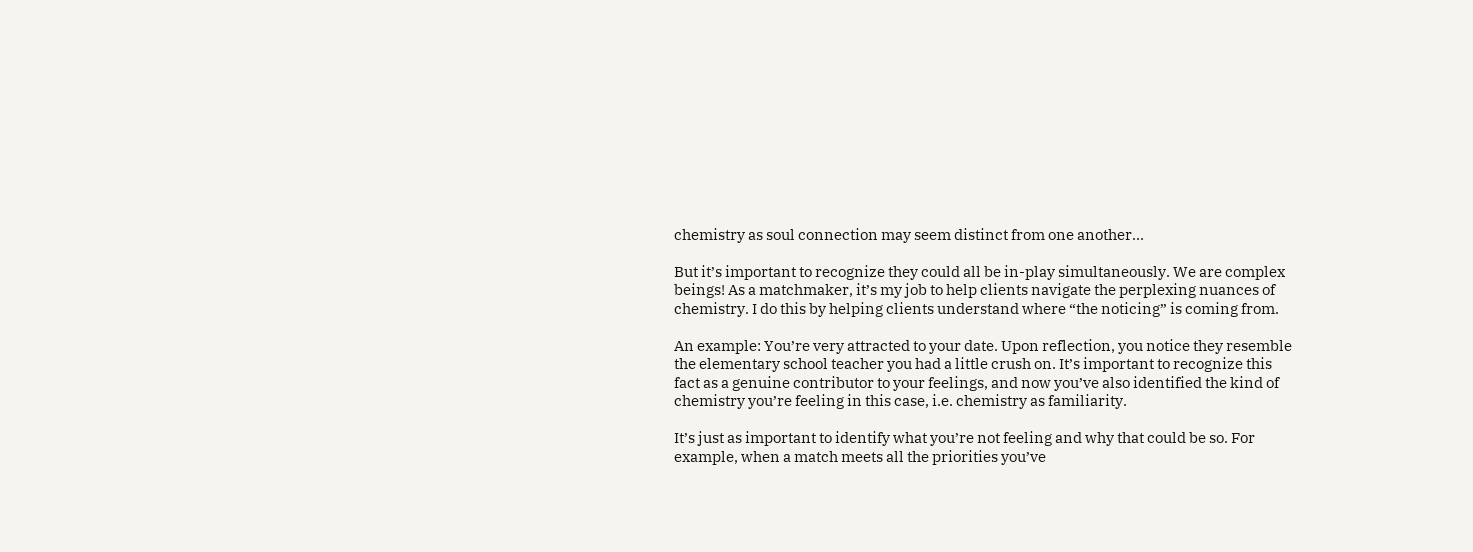chemistry as soul connection may seem distinct from one another…

But it’s important to recognize they could all be in-play simultaneously. We are complex beings! As a matchmaker, it’s my job to help clients navigate the perplexing nuances of chemistry. I do this by helping clients understand where “the noticing” is coming from.

An example: You’re very attracted to your date. Upon reflection, you notice they resemble the elementary school teacher you had a little crush on. It’s important to recognize this fact as a genuine contributor to your feelings, and now you’ve also identified the kind of chemistry you’re feeling in this case, i.e. chemistry as familiarity.

It’s just as important to identify what you’re not feeling and why that could be so. For example, when a match meets all the priorities you’ve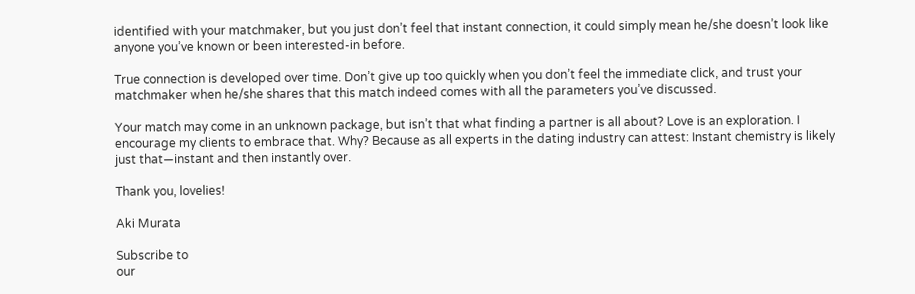identified with your matchmaker, but you just don’t feel that instant connection, it could simply mean he/she doesn’t look like anyone you’ve known or been interested-in before.

True connection is developed over time. Don’t give up too quickly when you don’t feel the immediate click, and trust your matchmaker when he/she shares that this match indeed comes with all the parameters you’ve discussed.

Your match may come in an unknown package, but isn’t that what finding a partner is all about? Love is an exploration. I encourage my clients to embrace that. Why? Because as all experts in the dating industry can attest: Instant chemistry is likely just that—instant and then instantly over.

Thank you, lovelies!

Aki Murata

Subscribe to
our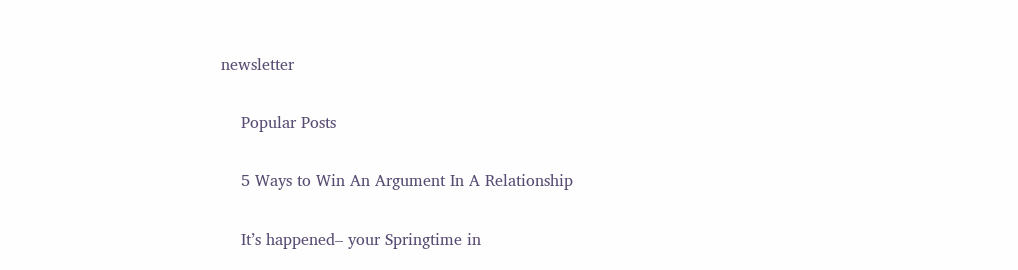newsletter

    Popular Posts

    5 Ways to Win An Argument In A Relationship

    It’s happened– your Springtime in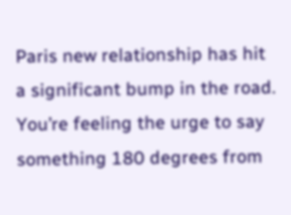Paris new relationship has hit a significant bump in the road. You’re feeling the urge to say something 180 degrees from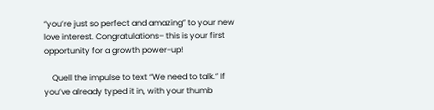“you’re just so perfect and amazing” to your new love interest. Congratulations– this is your first opportunity for a growth power-up!

    Quell the impulse to text “We need to talk.” If you’ve already typed it in, with your thumb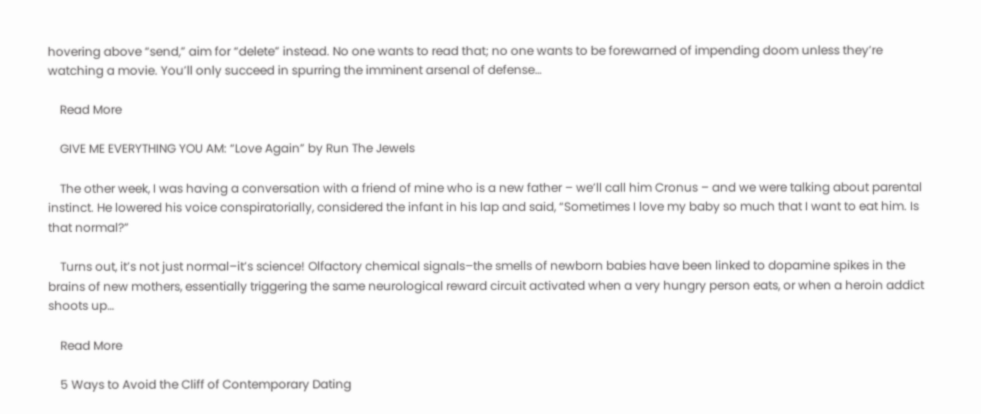hovering above “send,” aim for “delete” instead. No one wants to read that; no one wants to be forewarned of impending doom unless they’re watching a movie. You’ll only succeed in spurring the imminent arsenal of defense…

    Read More

    GIVE ME EVERYTHING YOU AM: “Love Again” by Run The Jewels

    The other week, I was having a conversation with a friend of mine who is a new father – we’ll call him Cronus – and we were talking about parental instinct. He lowered his voice conspiratorially, considered the infant in his lap and said, “Sometimes I love my baby so much that I want to eat him. Is that normal?”

    Turns out, it’s not just normal–it’s science! Olfactory chemical signals–the smells of newborn babies have been linked to dopamine spikes in the brains of new mothers, essentially triggering the same neurological reward circuit activated when a very hungry person eats, or when a heroin addict shoots up…

    Read More

    5 Ways to Avoid the Cliff of Contemporary Dating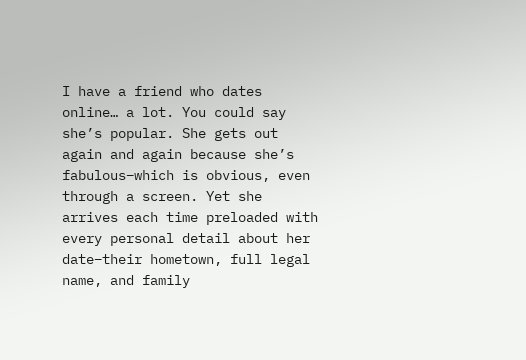I have a friend who dates online… a lot. You could say she’s popular. She gets out again and again because she’s fabulous–which is obvious, even through a screen. Yet she arrives each time preloaded with every personal detail about her date–their hometown, full legal name, and family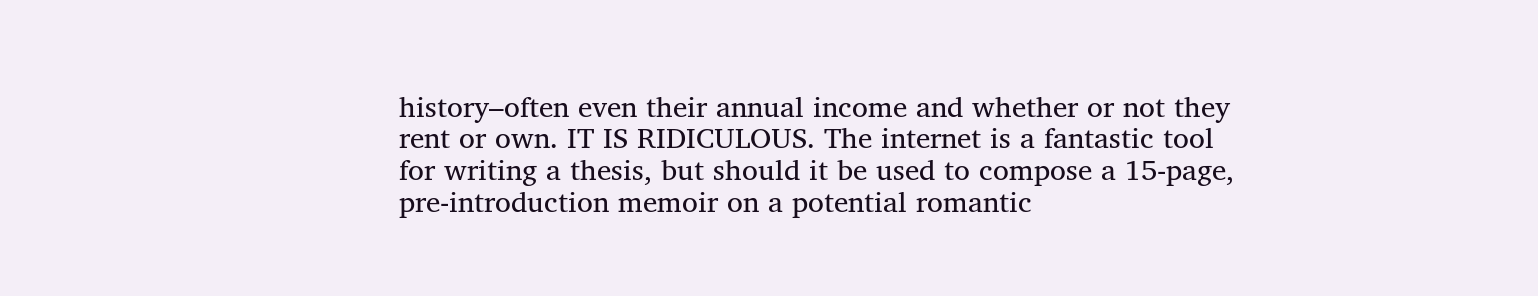history–often even their annual income and whether or not they rent or own. IT IS RIDICULOUS. The internet is a fantastic tool for writing a thesis, but should it be used to compose a 15-page, pre-introduction memoir on a potential romantic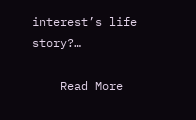interest’s life story?…

    Read More